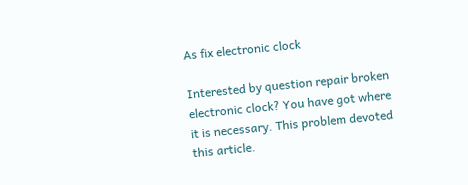As fix electronic clock

Interested by question repair broken electronic clock? You have got where it is necessary. This problem devoted this article.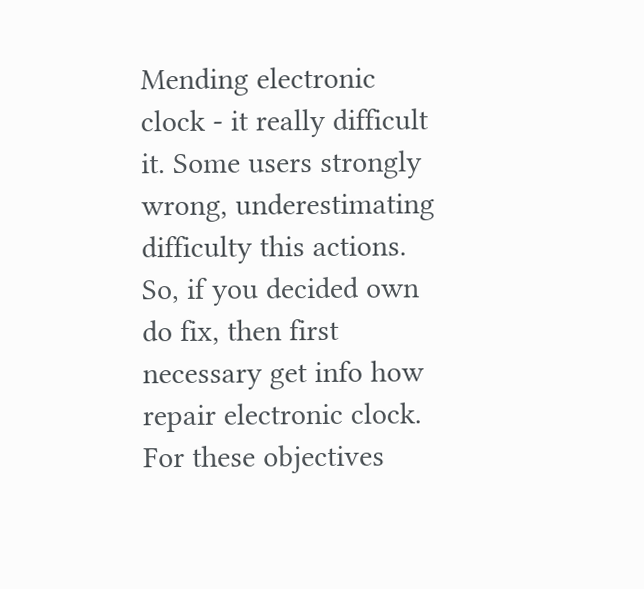Mending electronic clock - it really difficult it. Some users strongly wrong, underestimating difficulty this actions.
So, if you decided own do fix, then first necessary get info how repair electronic clock. For these objectives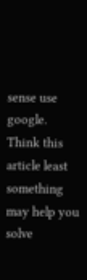sense use google.
Think this article least something may help you solve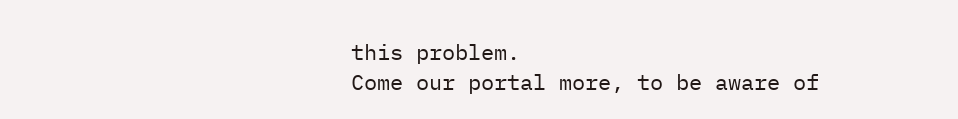this problem.
Come our portal more, to be aware of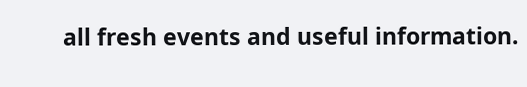all fresh events and useful information.